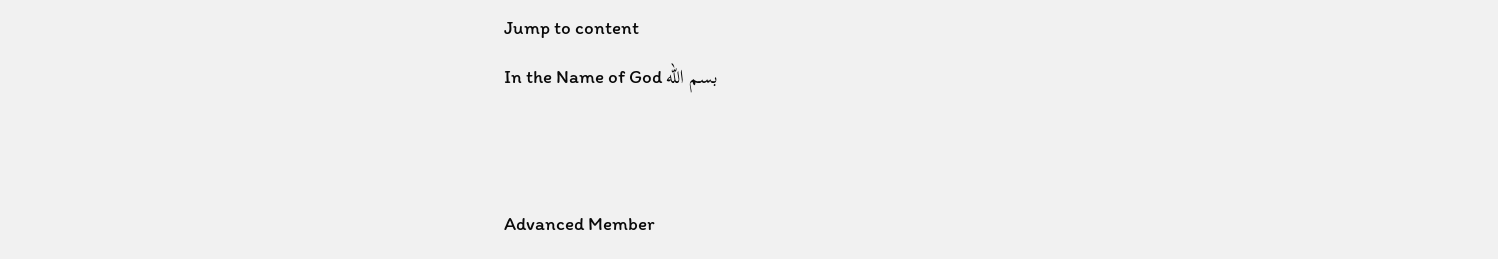Jump to content
In the Name of God بسم الله


Advanced Member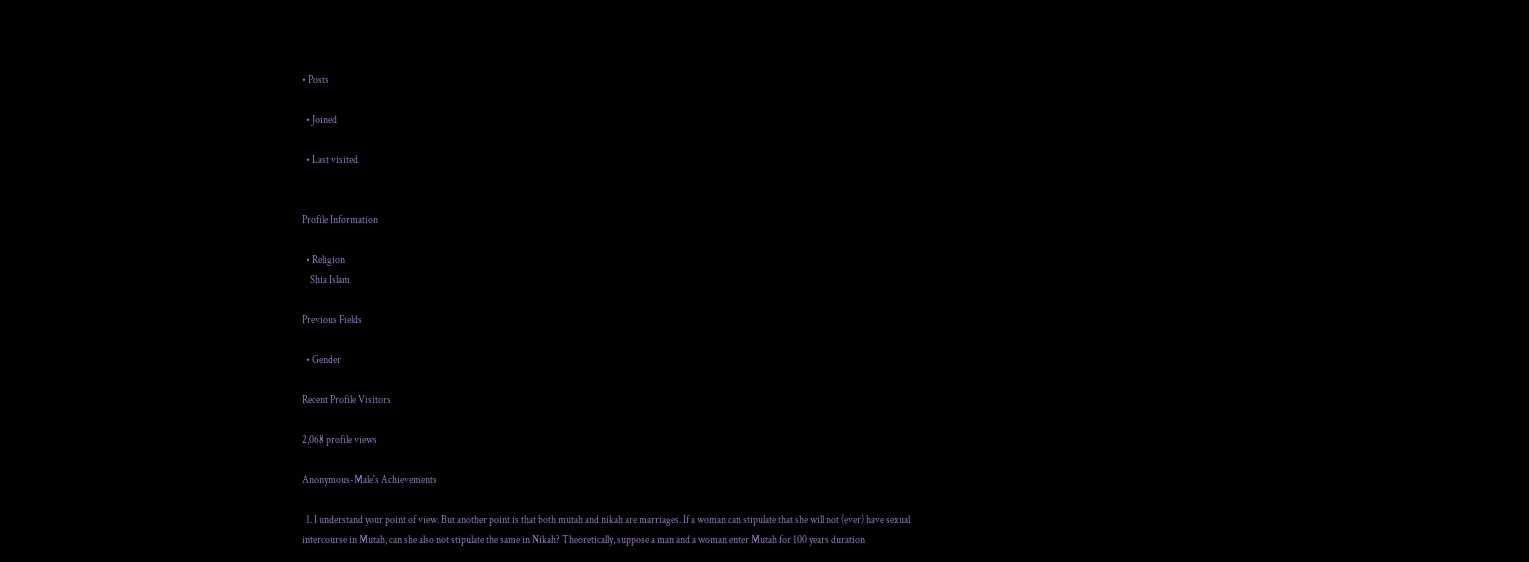• Posts

  • Joined

  • Last visited


Profile Information

  • Religion
    Shia Islam

Previous Fields

  • Gender

Recent Profile Visitors

2,068 profile views

Anonymous-Male's Achievements

  1. I understand your point of view. But another point is that both mutah and nikah are marriages. If a woman can stipulate that she will not (ever) have sexual intercourse in Mutah, can she also not stipulate the same in Nikah? Theoretically, suppose a man and a woman enter Mutah for 100 years duration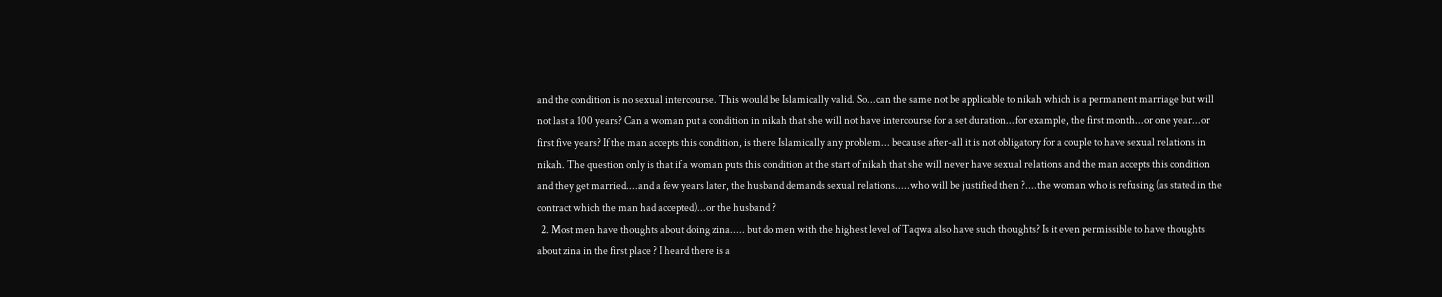and the condition is no sexual intercourse. This would be Islamically valid. So...can the same not be applicable to nikah which is a permanent marriage but will not last a 100 years? Can a woman put a condition in nikah that she will not have intercourse for a set duration...for example, the first month...or one year...or first five years? If the man accepts this condition, is there Islamically any problem... because after-all it is not obligatory for a couple to have sexual relations in nikah. The question only is that if a woman puts this condition at the start of nikah that she will never have sexual relations and the man accepts this condition and they get married....and a few years later, the husband demands sexual relations.....who will be justified then ?....the woman who is refusing (as stated in the contract which the man had accepted)...or the husband ?
  2. Most men have thoughts about doing zina..... but do men with the highest level of Taqwa also have such thoughts? Is it even permissible to have thoughts about zina in the first place ? I heard there is a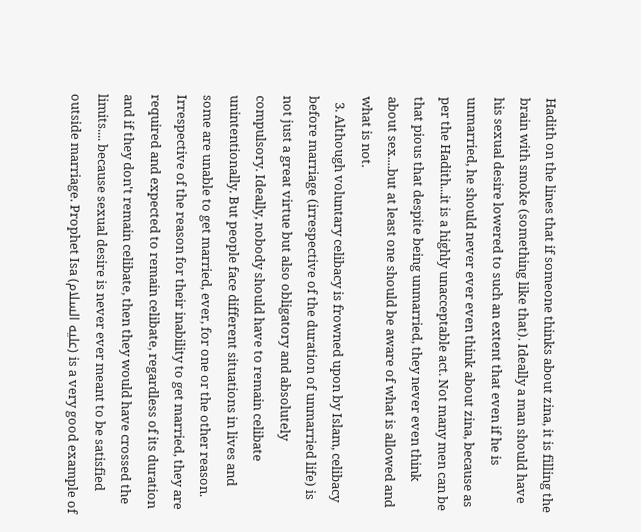Hadith on the lines that if someone thinks about zina, it is filling the brain with smoke (something like that). Ideally a man should have his sexual desire lowered to such an extent that even if he is unmarried, he should never ever even think about zina, because as per the Hadith...it is a highly unacceptable act. Not many men can be that pious that despite being unmarried, they never even think about sex....but at least one should be aware of what is allowed and what is not.
  3. Although voluntary celibacy is frowned upon by Islam, celibacy before marriage (irrespective of the duration of unmarried life) is not just a great virtue but also obligatory and absolutely compulsory. Ideally, nobody should have to remain celibate unintentionally. But people face different situations in lives and some are unable to get married, ever, for one or the other reason. Irrespective of the reason for their inability to get married, they are required and expected to remain celibate, regardless of its duration and if they don't remain celibate, then they would have crossed the limits.... because sexual desire is never ever meant to be satisfied outside marriage. Prophet Isa (عليه السلام) is a very good example of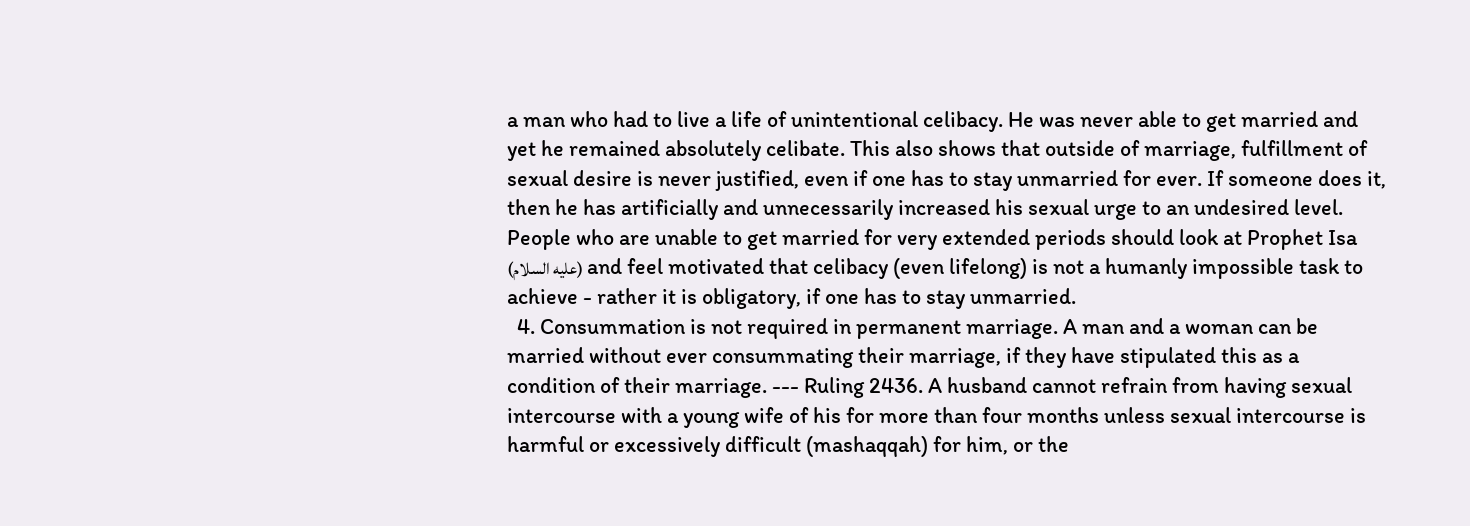a man who had to live a life of unintentional celibacy. He was never able to get married and yet he remained absolutely celibate. This also shows that outside of marriage, fulfillment of sexual desire is never justified, even if one has to stay unmarried for ever. If someone does it, then he has artificially and unnecessarily increased his sexual urge to an undesired level. People who are unable to get married for very extended periods should look at Prophet Isa (عليه السلام) and feel motivated that celibacy (even lifelong) is not a humanly impossible task to achieve - rather it is obligatory, if one has to stay unmarried.
  4. Consummation is not required in permanent marriage. A man and a woman can be married without ever consummating their marriage, if they have stipulated this as a condition of their marriage. --- Ruling 2436. A husband cannot refrain from having sexual intercourse with a young wife of his for more than four months unless sexual intercourse is harmful or excessively difficult (mashaqqah) for him, or the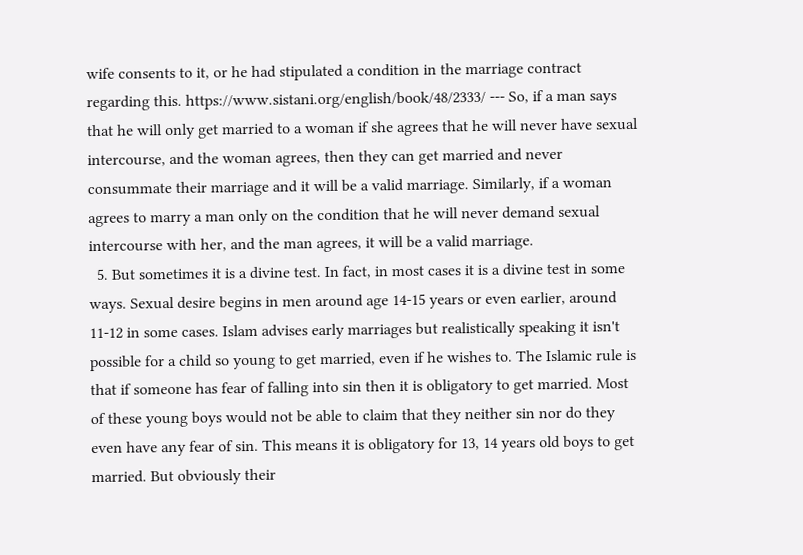wife consents to it, or he had stipulated a condition in the marriage contract regarding this. https://www.sistani.org/english/book/48/2333/ --- So, if a man says that he will only get married to a woman if she agrees that he will never have sexual intercourse, and the woman agrees, then they can get married and never consummate their marriage and it will be a valid marriage. Similarly, if a woman agrees to marry a man only on the condition that he will never demand sexual intercourse with her, and the man agrees, it will be a valid marriage.
  5. But sometimes it is a divine test. In fact, in most cases it is a divine test in some ways. Sexual desire begins in men around age 14-15 years or even earlier, around 11-12 in some cases. Islam advises early marriages but realistically speaking it isn't possible for a child so young to get married, even if he wishes to. The Islamic rule is that if someone has fear of falling into sin then it is obligatory to get married. Most of these young boys would not be able to claim that they neither sin nor do they even have any fear of sin. This means it is obligatory for 13, 14 years old boys to get married. But obviously their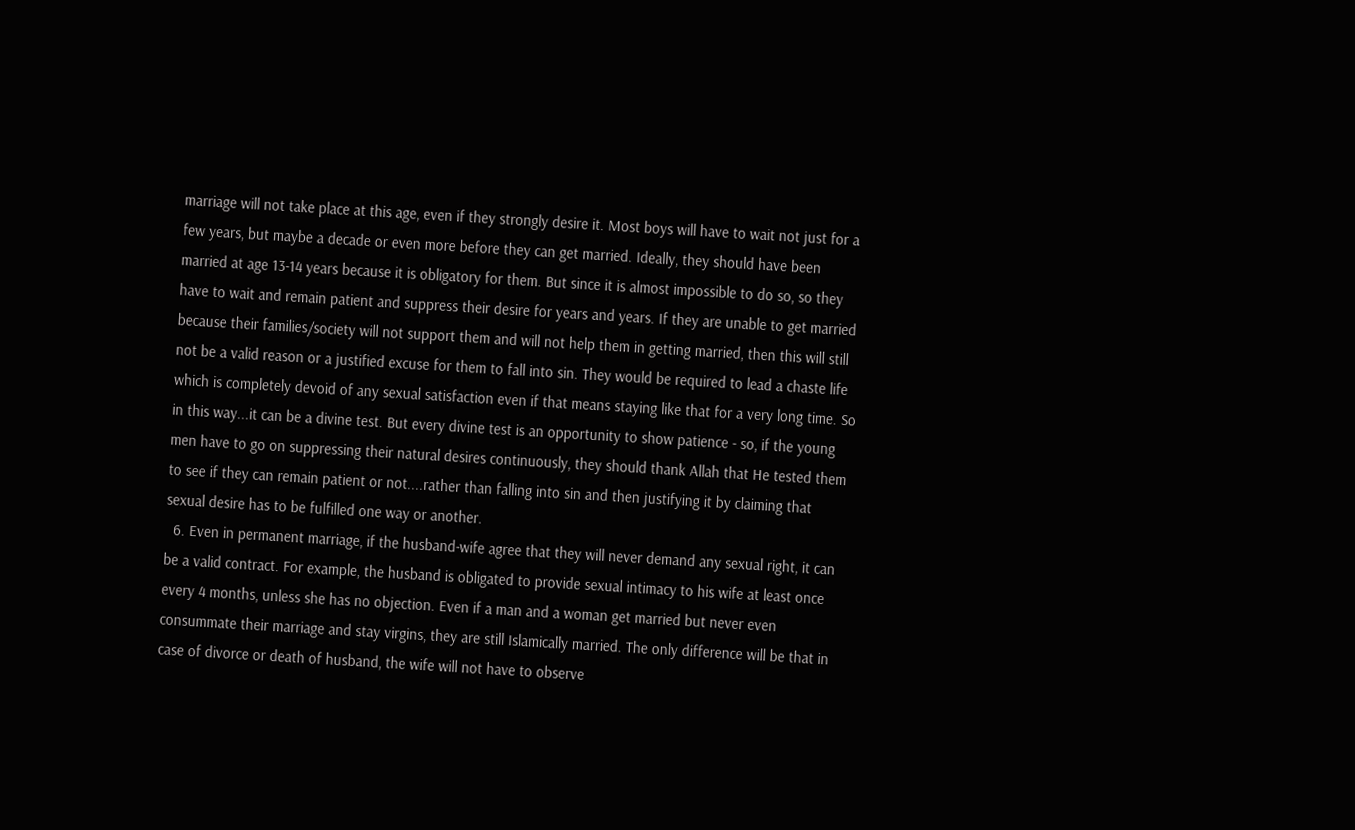marriage will not take place at this age, even if they strongly desire it. Most boys will have to wait not just for a few years, but maybe a decade or even more before they can get married. Ideally, they should have been married at age 13-14 years because it is obligatory for them. But since it is almost impossible to do so, so they have to wait and remain patient and suppress their desire for years and years. If they are unable to get married because their families/society will not support them and will not help them in getting married, then this will still not be a valid reason or a justified excuse for them to fall into sin. They would be required to lead a chaste life which is completely devoid of any sexual satisfaction even if that means staying like that for a very long time. So in this way...it can be a divine test. But every divine test is an opportunity to show patience - so, if the young men have to go on suppressing their natural desires continuously, they should thank Allah that He tested them to see if they can remain patient or not....rather than falling into sin and then justifying it by claiming that sexual desire has to be fulfilled one way or another.
  6. Even in permanent marriage, if the husband-wife agree that they will never demand any sexual right, it can be a valid contract. For example, the husband is obligated to provide sexual intimacy to his wife at least once every 4 months, unless she has no objection. Even if a man and a woman get married but never even consummate their marriage and stay virgins, they are still Islamically married. The only difference will be that in case of divorce or death of husband, the wife will not have to observe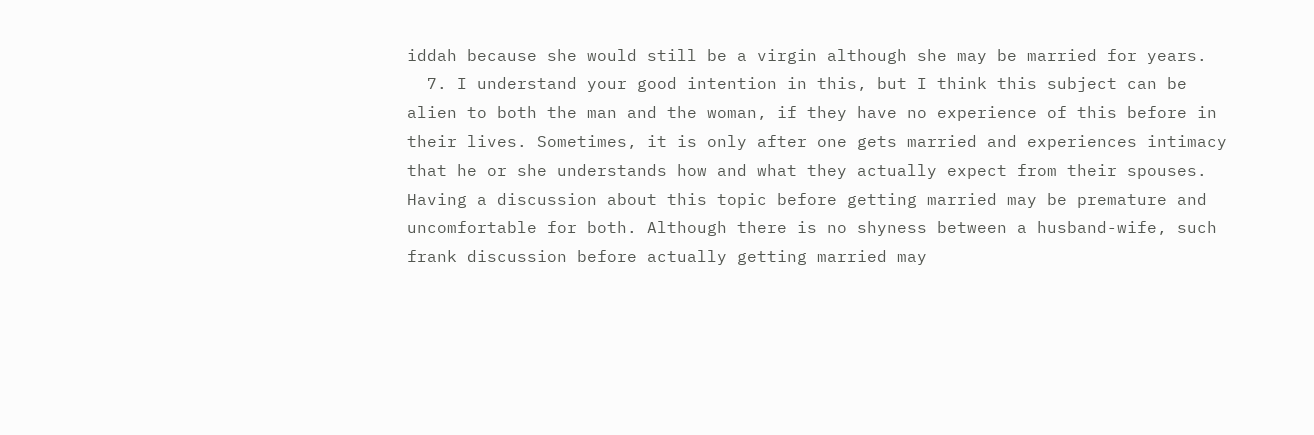iddah because she would still be a virgin although she may be married for years.
  7. I understand your good intention in this, but I think this subject can be alien to both the man and the woman, if they have no experience of this before in their lives. Sometimes, it is only after one gets married and experiences intimacy that he or she understands how and what they actually expect from their spouses. Having a discussion about this topic before getting married may be premature and uncomfortable for both. Although there is no shyness between a husband-wife, such frank discussion before actually getting married may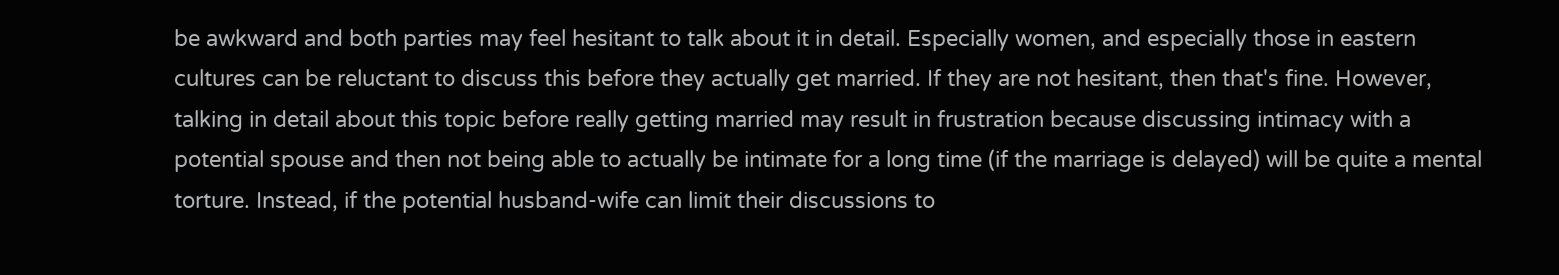be awkward and both parties may feel hesitant to talk about it in detail. Especially women, and especially those in eastern cultures can be reluctant to discuss this before they actually get married. If they are not hesitant, then that's fine. However, talking in detail about this topic before really getting married may result in frustration because discussing intimacy with a potential spouse and then not being able to actually be intimate for a long time (if the marriage is delayed) will be quite a mental torture. Instead, if the potential husband-wife can limit their discussions to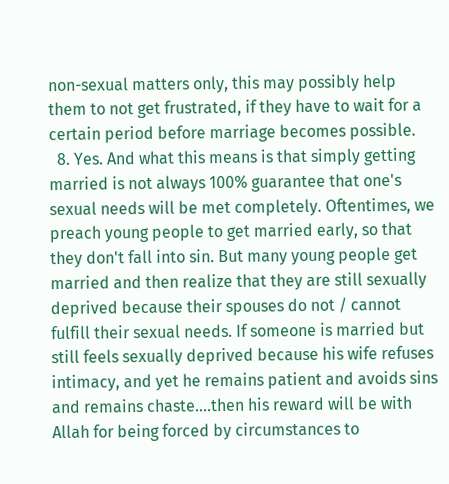non-sexual matters only, this may possibly help them to not get frustrated, if they have to wait for a certain period before marriage becomes possible.
  8. Yes. And what this means is that simply getting married is not always 100% guarantee that one's sexual needs will be met completely. Oftentimes, we preach young people to get married early, so that they don't fall into sin. But many young people get married and then realize that they are still sexually deprived because their spouses do not / cannot fulfill their sexual needs. If someone is married but still feels sexually deprived because his wife refuses intimacy, and yet he remains patient and avoids sins and remains chaste....then his reward will be with Allah for being forced by circumstances to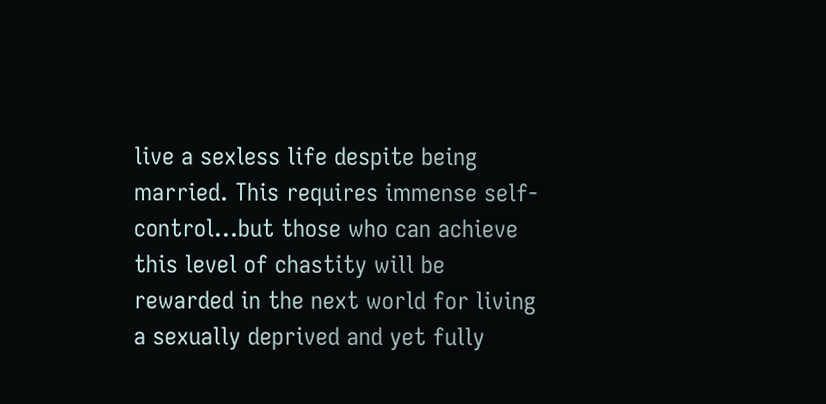live a sexless life despite being married. This requires immense self-control...but those who can achieve this level of chastity will be rewarded in the next world for living a sexually deprived and yet fully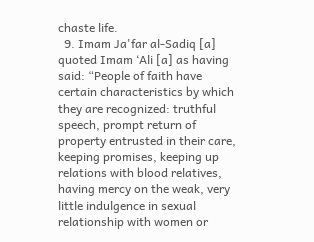chaste life.
  9. Imam Ja'far al-Sadiq [a] quoted Imam ‘Ali [a] as having said: “People of faith have certain characteristics by which they are recognized: truthful speech, prompt return of property entrusted in their care, keeping promises, keeping up relations with blood relatives, having mercy on the weak, very little indulgence in sexual relationship with women or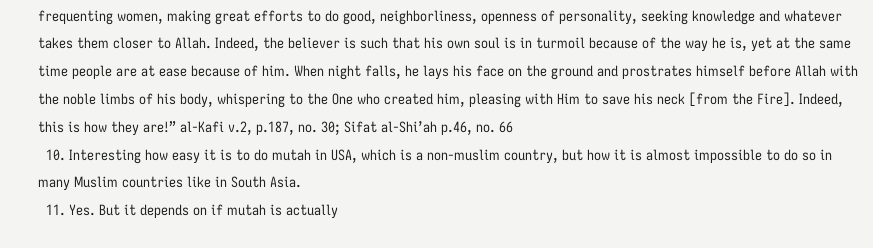frequenting women, making great efforts to do good, neighborliness, openness of personality, seeking knowledge and whatever takes them closer to Allah. Indeed, the believer is such that his own soul is in turmoil because of the way he is, yet at the same time people are at ease because of him. When night falls, he lays his face on the ground and prostrates himself before Allah with the noble limbs of his body, whispering to the One who created him, pleasing with Him to save his neck [from the Fire]. Indeed, this is how they are!” al-Kafi v.2, p.187, no. 30; Sifat al-Shi’ah p.46, no. 66
  10. Interesting how easy it is to do mutah in USA, which is a non-muslim country, but how it is almost impossible to do so in many Muslim countries like in South Asia.
  11. Yes. But it depends on if mutah is actually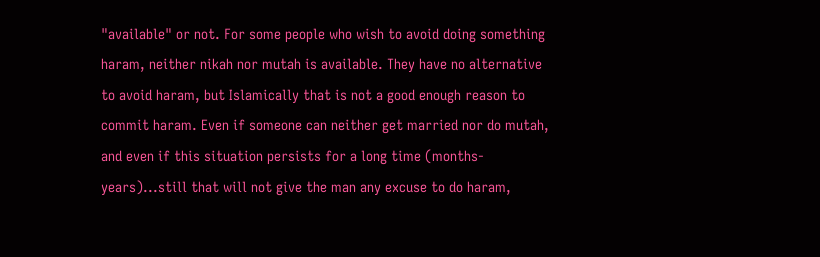"available" or not. For some people who wish to avoid doing something haram, neither nikah nor mutah is available. They have no alternative to avoid haram, but Islamically that is not a good enough reason to commit haram. Even if someone can neither get married nor do mutah, and even if this situation persists for a long time (months-years)...still that will not give the man any excuse to do haram,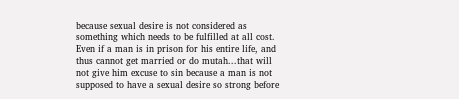because sexual desire is not considered as something which needs to be fulfilled at all cost. Even if a man is in prison for his entire life, and thus cannot get married or do mutah...that will not give him excuse to sin because a man is not supposed to have a sexual desire so strong before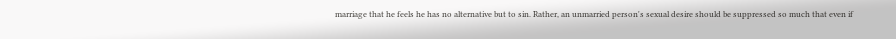marriage that he feels he has no alternative but to sin. Rather, an unmarried person's sexual desire should be suppressed so much that even if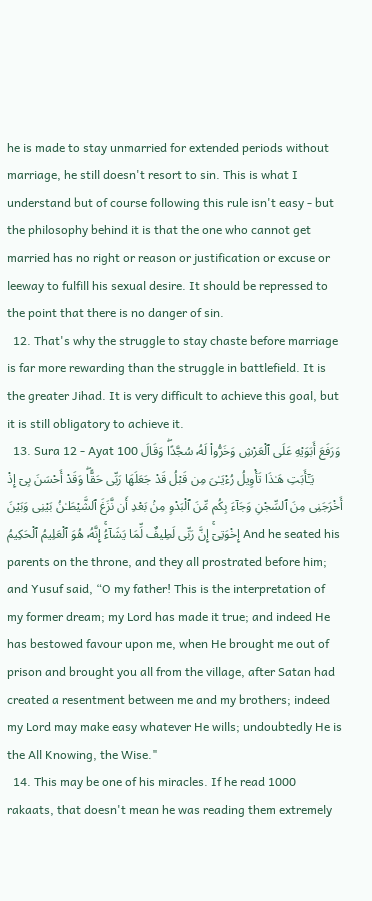he is made to stay unmarried for extended periods without marriage, he still doesn't resort to sin. This is what I understand but of course following this rule isn't easy - but the philosophy behind it is that the one who cannot get married has no right or reason or justification or excuse or leeway to fulfill his sexual desire. It should be repressed to the point that there is no danger of sin.
  12. That's why the struggle to stay chaste before marriage is far more rewarding than the struggle in battlefield. It is the greater Jihad. It is very difficult to achieve this goal, but it is still obligatory to achieve it.
  13. Sura 12 - Ayat 100 وَرَفَعَ أَبَوَيْهِ عَلَى ٱلْعَرْشِ وَخَرُّواْ لَهُۥ سُجَّدًا‌ۖ وَقَالَ يَـٰٓأَبَتِ هَـٰذَا تَأْوِيلُ رُءْيَـٰىَ مِن قَبْلُ قَدْ جَعَلَهَا رَبِّى حَقًّا‌ۖ وَقَدْ أَحْسَنَ بِىٓ إِذْ أَخْرَجَنِى مِنَ ٱلسِّجْنِ وَجَآءَ بِكُم مِّنَ ٱلْبَدْوِ مِنۢ بَعْدِ أَن نَّزَغَ ٱلشَّيْطَـٰنُ بَيْنِى وَبَيْنَ إِخْوَتِىٓ‌ۚ إِنَّ رَبِّى لَطِيفٌ لِّمَا يَشَآءُ‌ۚ إِنَّهُۥ هُوَ ٱلْعَلِيمُ ٱلْحَكِيمُ And he seated his parents on the throne, and they all prostrated before him; and Yusuf said, “O my father! This is the interpretation of my former dream; my Lord has made it true; and indeed He has bestowed favour upon me, when He brought me out of prison and brought you all from the village, after Satan had created a resentment between me and my brothers; indeed my Lord may make easy whatever He wills; undoubtedly He is the All Knowing, the Wise."
  14. This may be one of his miracles. If he read 1000 rakaats, that doesn't mean he was reading them extremely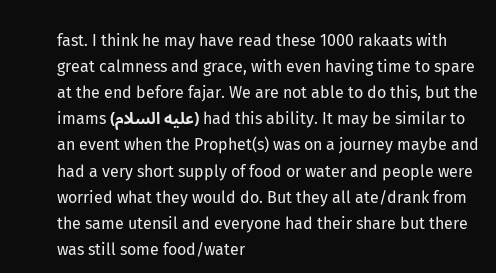fast. I think he may have read these 1000 rakaats with great calmness and grace, with even having time to spare at the end before fajar. We are not able to do this, but the imams (عليه السلام) had this ability. It may be similar to an event when the Prophet(s) was on a journey maybe and had a very short supply of food or water and people were worried what they would do. But they all ate/drank from the same utensil and everyone had their share but there was still some food/water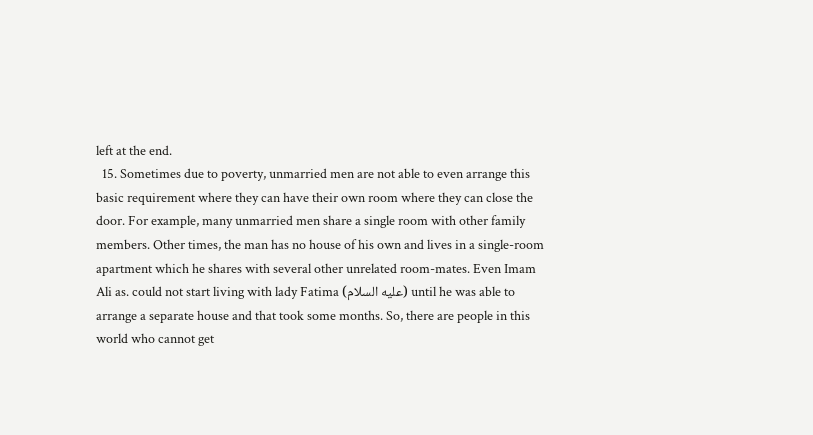left at the end.
  15. Sometimes due to poverty, unmarried men are not able to even arrange this basic requirement where they can have their own room where they can close the door. For example, many unmarried men share a single room with other family members. Other times, the man has no house of his own and lives in a single-room apartment which he shares with several other unrelated room-mates. Even Imam Ali as. could not start living with lady Fatima (عليه السلام) until he was able to arrange a separate house and that took some months. So, there are people in this world who cannot get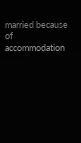married because of accommodation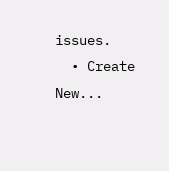issues.
  • Create New...